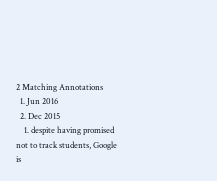2 Matching Annotations
  1. Jun 2016
  2. Dec 2015
    1. despite having promised not to track students, Google is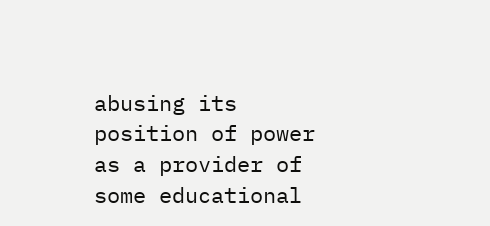abusing its position of power as a provider of some educational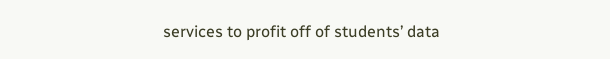services to profit off of students’ data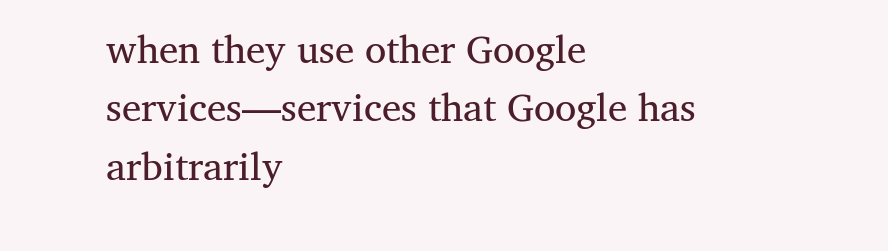when they use other Google services—services that Google has arbitrarily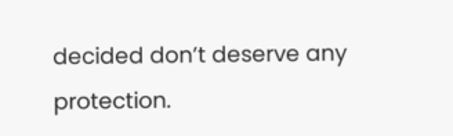decided don’t deserve any protection.